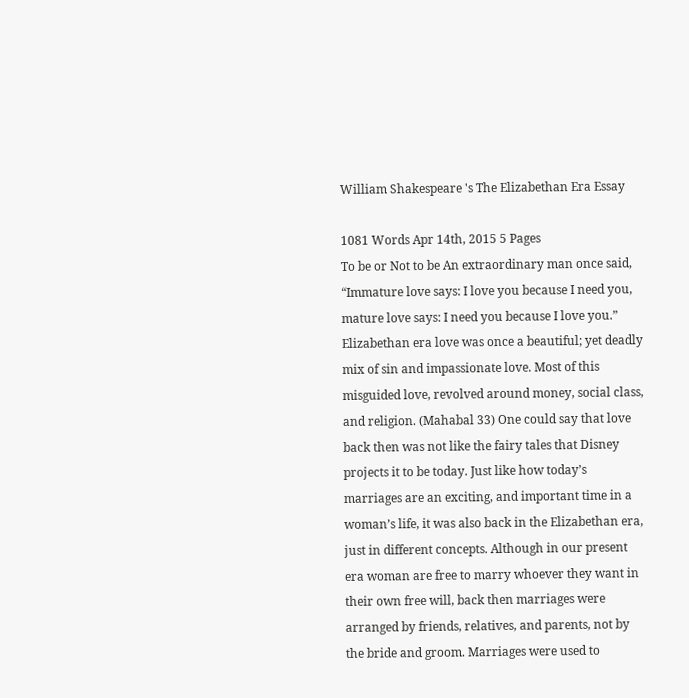William Shakespeare 's The Elizabethan Era Essay

1081 Words Apr 14th, 2015 5 Pages
To be or Not to be An extraordinary man once said, “Immature love says: I love you because I need you, mature love says: I need you because I love you.” Elizabethan era love was once a beautiful; yet deadly mix of sin and impassionate love. Most of this misguided love, revolved around money, social class, and religion. (Mahabal 33) One could say that love back then was not like the fairy tales that Disney projects it to be today. Just like how today’s marriages are an exciting, and important time in a woman’s life, it was also back in the Elizabethan era, just in different concepts. Although in our present era woman are free to marry whoever they want in their own free will, back then marriages were arranged by friends, relatives, and parents, not by the bride and groom. Marriages were used to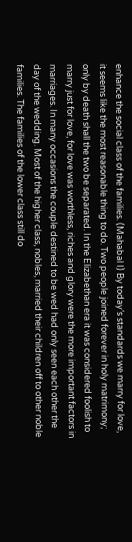enhance the social class of the families. (Mahabal I) By today’s standards we marry for love, it seems like the most reasonable thing to do. Two people joined forever in holy matrimony; only by death shall the two be separated. In the Elizabethan era it was considered foolish to marry just for love, for love was worthless, riches and glory were the more important factors in marriages. In many occasions the couple destined to be wed had only seen each other the day of the wedding. Most of the higher class, nobles, married their children off to other noble families. The families of the lower class still do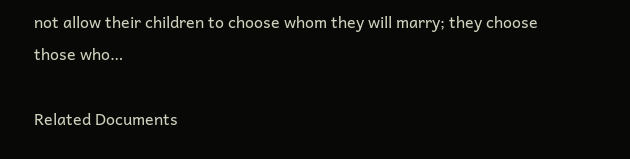not allow their children to choose whom they will marry; they choose those who…

Related Documents